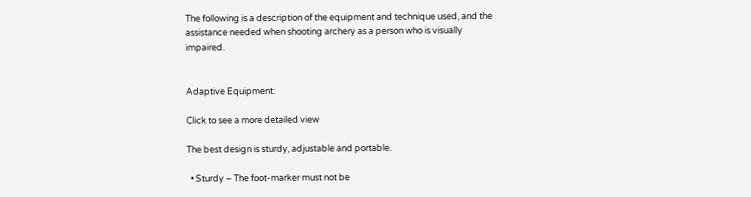The following is a description of the equipment and technique used, and the assistance needed when shooting archery as a person who is visually impaired.


Adaptive Equipment:

Click to see a more detailed view

The best design is sturdy, adjustable and portable.

  • Sturdy – The foot-marker must not be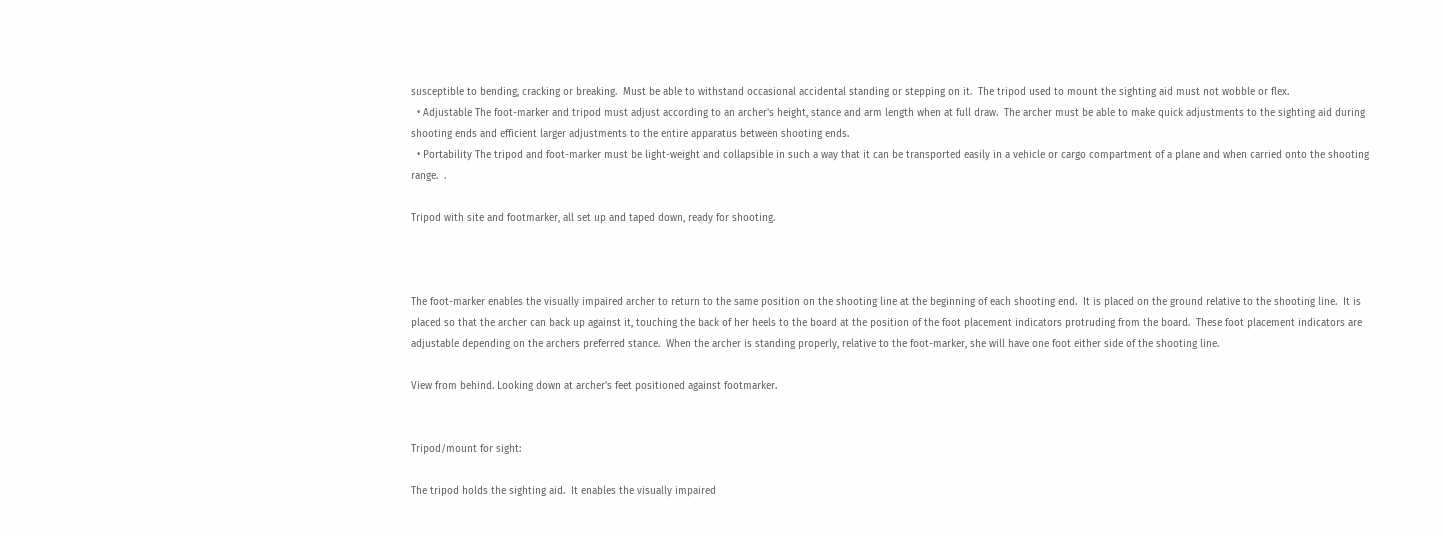susceptible to bending, cracking or breaking.  Must be able to withstand occasional accidental standing or stepping on it.  The tripod used to mount the sighting aid must not wobble or flex.
  • Adjustable The foot-marker and tripod must adjust according to an archer's height, stance and arm length when at full draw.  The archer must be able to make quick adjustments to the sighting aid during shooting ends and efficient larger adjustments to the entire apparatus between shooting ends.
  • Portability The tripod and foot-marker must be light-weight and collapsible in such a way that it can be transported easily in a vehicle or cargo compartment of a plane and when carried onto the shooting range.  .

Tripod with site and footmarker, all set up and taped down, ready for shooting.



The foot-marker enables the visually impaired archer to return to the same position on the shooting line at the beginning of each shooting end.  It is placed on the ground relative to the shooting line.  It is placed so that the archer can back up against it, touching the back of her heels to the board at the position of the foot placement indicators protruding from the board.  These foot placement indicators are adjustable depending on the archers preferred stance.  When the archer is standing properly, relative to the foot-marker, she will have one foot either side of the shooting line.

View from behind. Looking down at archer's feet positioned against footmarker.


Tripod/mount for sight:

The tripod holds the sighting aid.  It enables the visually impaired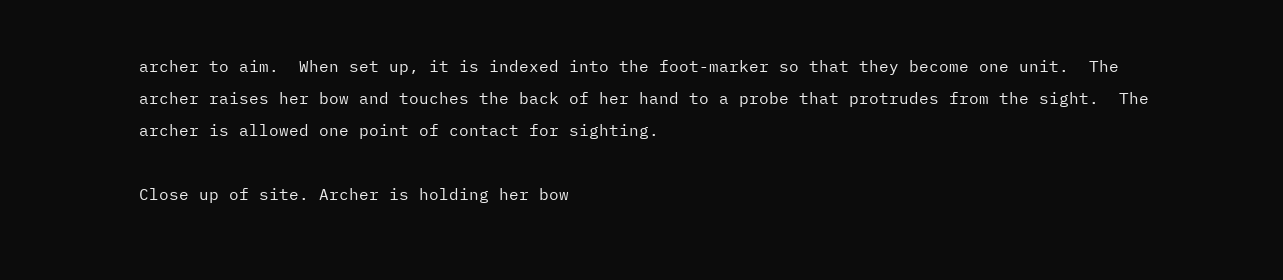archer to aim.  When set up, it is indexed into the foot-marker so that they become one unit.  The archer raises her bow and touches the back of her hand to a probe that protrudes from the sight.  The archer is allowed one point of contact for sighting.

Close up of site. Archer is holding her bow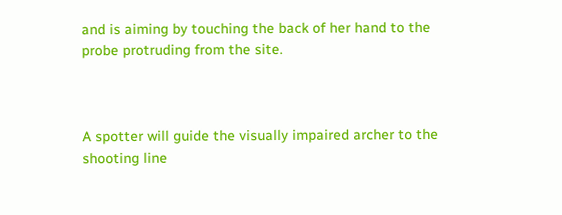and is aiming by touching the back of her hand to the probe protruding from the site.



A spotter will guide the visually impaired archer to the shooting line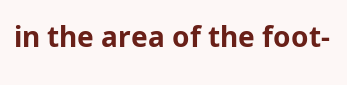in the area of the foot-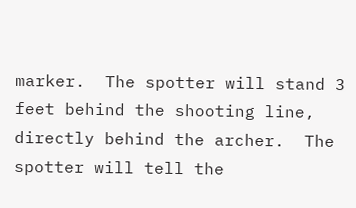marker.  The spotter will stand 3 feet behind the shooting line, directly behind the archer.  The spotter will tell the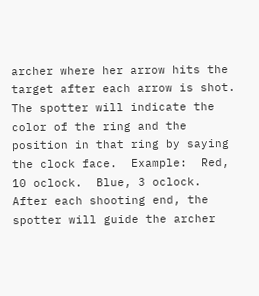archer where her arrow hits the target after each arrow is shot.  The spotter will indicate the color of the ring and the position in that ring by saying the clock face.  Example:  Red, 10 oclock.  Blue, 3 oclock.  After each shooting end, the spotter will guide the archer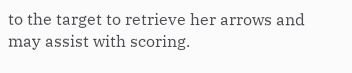to the target to retrieve her arrows and may assist with scoring.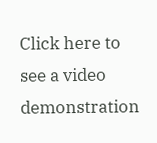Click here to see a video demonstration